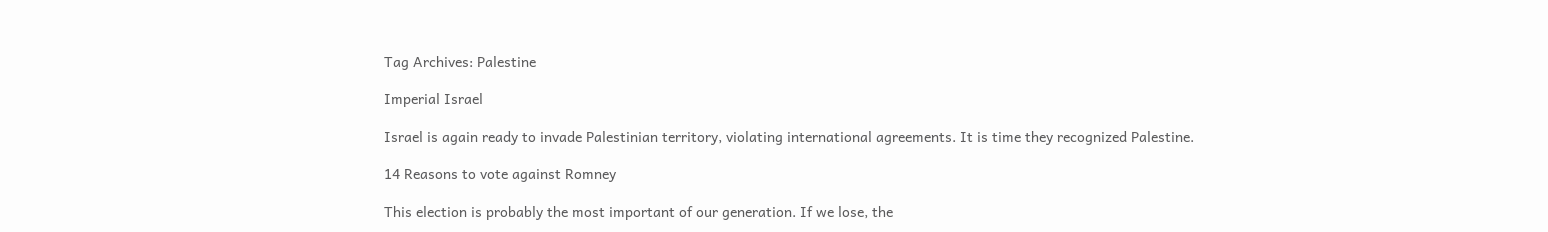Tag Archives: Palestine

Imperial Israel

Israel is again ready to invade Palestinian territory, violating international agreements. It is time they recognized Palestine.

14 Reasons to vote against Romney

This election is probably the most important of our generation. If we lose, the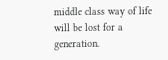middle class way of life will be lost for a generation.